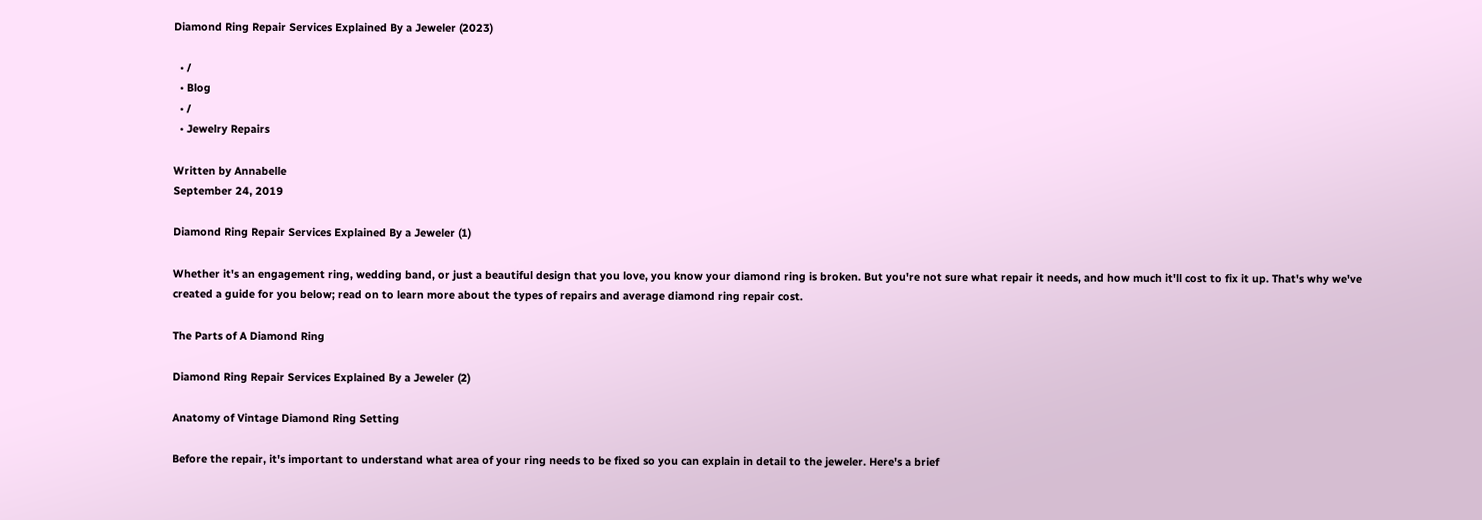Diamond Ring Repair Services Explained By a Jeweler (2023)

  • /
  • Blog
  • /
  • Jewelry Repairs

Written by Annabelle
September 24, 2019

Diamond Ring Repair Services Explained By a Jeweler (1)

Whether it's an engagement ring, wedding band, or just a beautiful design that you love, you know your diamond ring is broken. But you're not sure what repair it needs, and how much it'll cost to fix it up. That's why we've created a guide for you below; read on to learn more about the types of repairs and average diamond ring repair cost.

The Parts of A Diamond Ring

Diamond Ring Repair Services Explained By a Jeweler (2)

Anatomy of Vintage Diamond Ring Setting

Before the repair, it's important to understand what area of your ring needs to be fixed so you can explain in detail to the jeweler. Here's a brief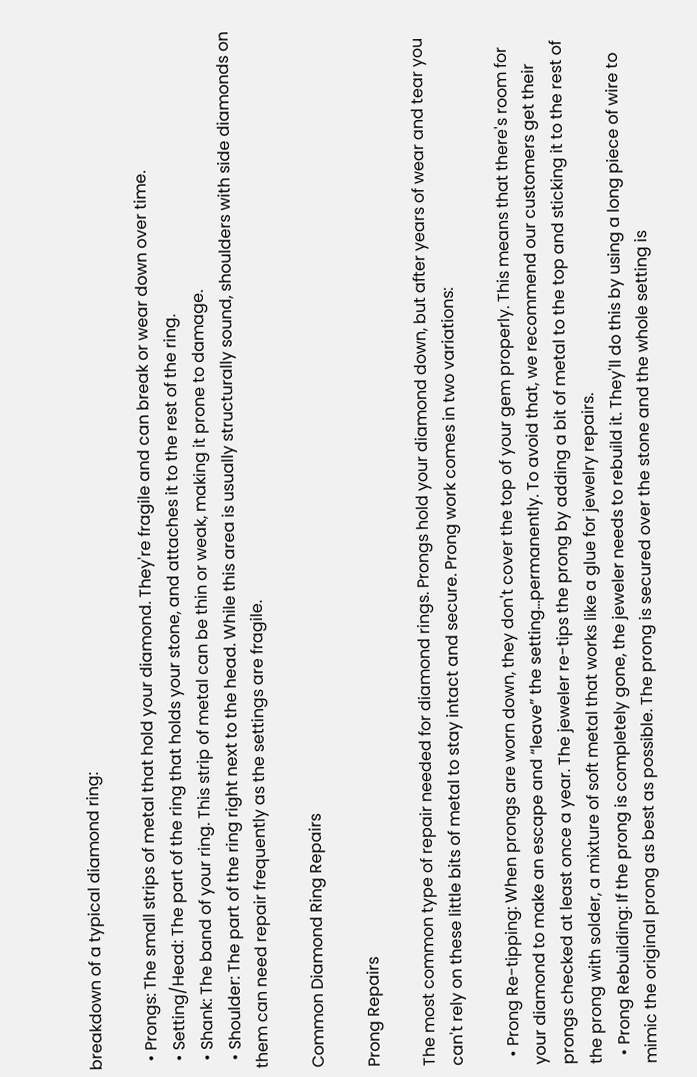breakdown of a typical diamond ring:

  • Prongs: The small strips of metal that hold your diamond. They're fragile and can break or wear down over time.
  • Setting/Head: The part of the ring that holds your stone, and attaches it to the rest of the ring.
  • Shank: The band of your ring. This strip of metal can be thin or weak, making it prone to damage.
  • Shoulder: The part of the ring right next to the head. While this area is usually structurally sound, shoulders with side diamonds on them can need repair frequently as the settings are fragile.

Common Diamond Ring Repairs

Prong Repairs

The most common type of repair needed for diamond rings. Prongs hold your diamond down, but after years of wear and tear you can't rely on these little bits of metal to stay intact and secure. Prong work comes in two variations:

  • Prong Re-tipping: When prongs are worn down, they don't cover the top of your gem properly. This means that there's room for your diamond to make an escape and “leave” the setting…permanently. To avoid that, we recommend our customers get their prongs checked at least once a year. The jeweler re-tips the prong by adding a bit of metal to the top and sticking it to the rest of the prong with solder, a mixture of soft metal that works like a glue for jewelry repairs.
  • Prong Rebuilding: If the prong is completely gone, the jeweler needs to rebuild it. They'll do this by using a long piece of wire to mimic the original prong as best as possible. The prong is secured over the stone and the whole setting is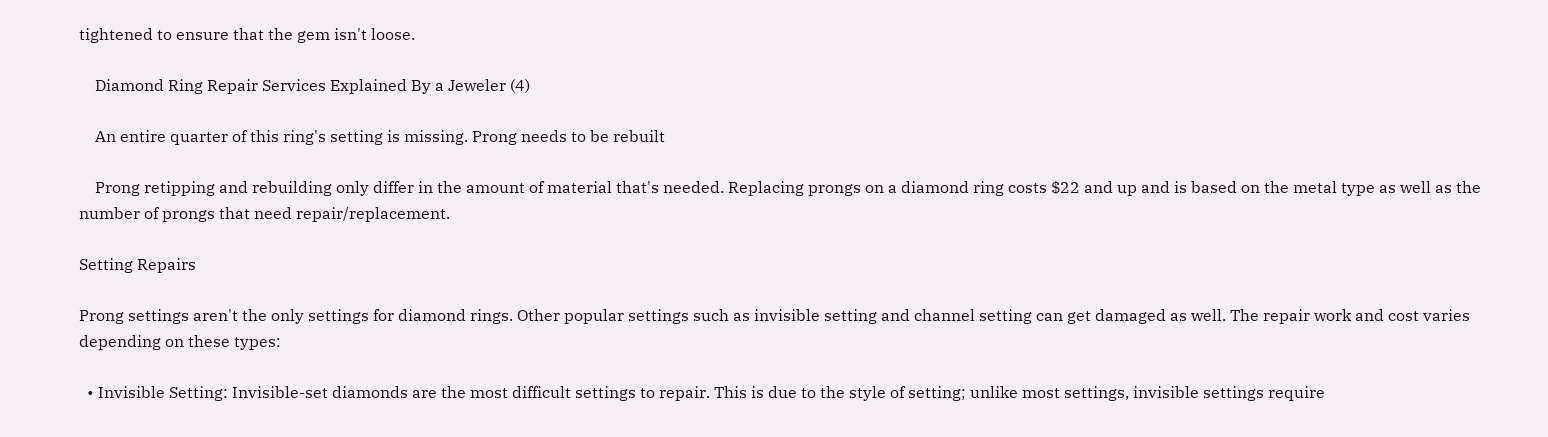tightened to ensure that the gem isn't loose.

    Diamond Ring Repair Services Explained By a Jeweler (4)

    An entire quarter of this ring's setting is missing. Prong needs to be rebuilt

    Prong retipping and rebuilding only differ in the amount of material that's needed. Replacing prongs on a diamond ring costs $22 and up and is based on the metal type as well as the number of prongs that need repair/replacement.

Setting Repairs

Prong settings aren't the only settings for diamond rings. Other popular settings such as invisible setting and channel setting can get damaged as well. The repair work and cost varies depending on these types:

  • Invisible Setting: Invisible-set diamonds are the most difficult settings to repair. This is due to the style of setting; unlike most settings, invisible settings require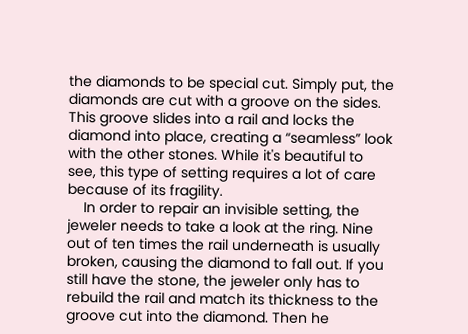the diamonds to be special cut. Simply put, the diamonds are cut with a groove on the sides. This groove slides into a rail and locks the diamond into place, creating a “seamless” look with the other stones. While it's beautiful to see, this type of setting requires a lot of care because of its fragility.
    In order to repair an invisible setting, the jeweler needs to take a look at the ring. Nine out of ten times the rail underneath is usually broken, causing the diamond to fall out. If you still have the stone, the jeweler only has to rebuild the rail and match its thickness to the groove cut into the diamond. Then he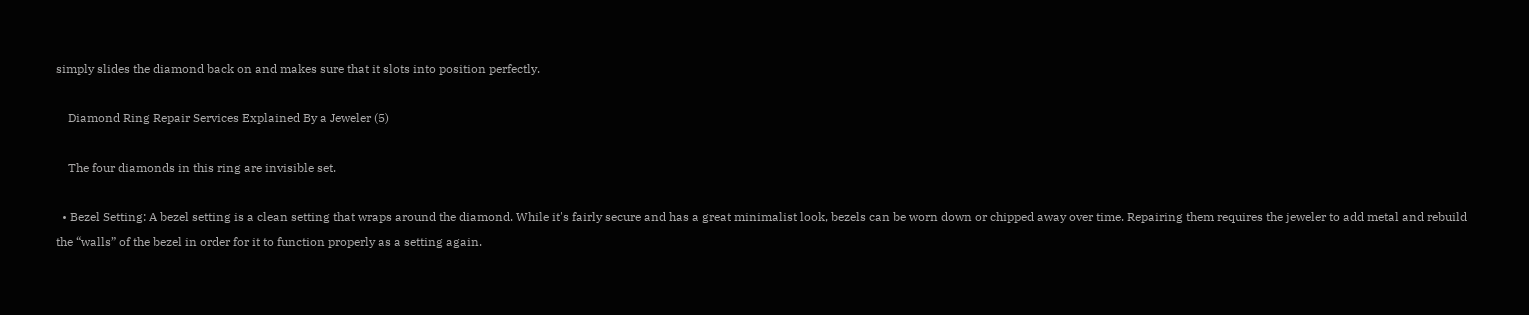simply slides the diamond back on and makes sure that it slots into position perfectly.

    Diamond Ring Repair Services Explained By a Jeweler (5)

    The four diamonds in this ring are invisible set.

  • Bezel Setting: A bezel setting is a clean setting that wraps around the diamond. While it's fairly secure and has a great minimalist look, bezels can be worn down or chipped away over time. Repairing them requires the jeweler to add metal and rebuild the “walls” of the bezel in order for it to function properly as a setting again.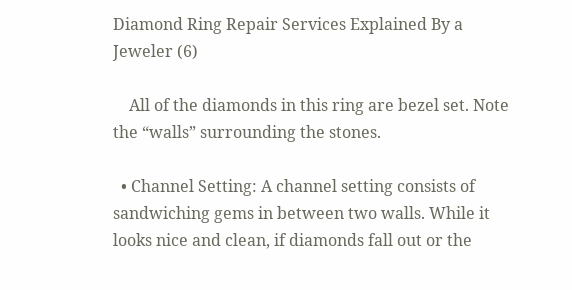Diamond Ring Repair Services Explained By a Jeweler (6)

    All of the diamonds in this ring are bezel set. Note the “walls” surrounding the stones.

  • Channel Setting: A channel setting consists of sandwiching gems in between two walls. While it looks nice and clean, if diamonds fall out or the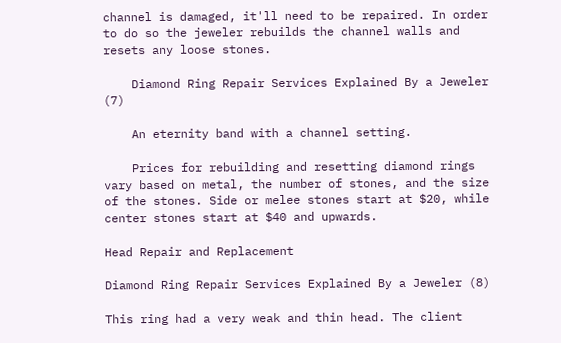channel is damaged, it'll need to be repaired. In order to do so the jeweler rebuilds the channel walls and resets any loose stones.

    Diamond Ring Repair Services Explained By a Jeweler (7)

    An eternity band with a channel setting.

    Prices for rebuilding and resetting diamond rings vary based on metal, the number of stones, and the size of the stones. Side or melee stones start at $20, while center stones start at $40 and upwards.

Head Repair and Replacement

Diamond Ring Repair Services Explained By a Jeweler (8)

This ring had a very weak and thin head. The client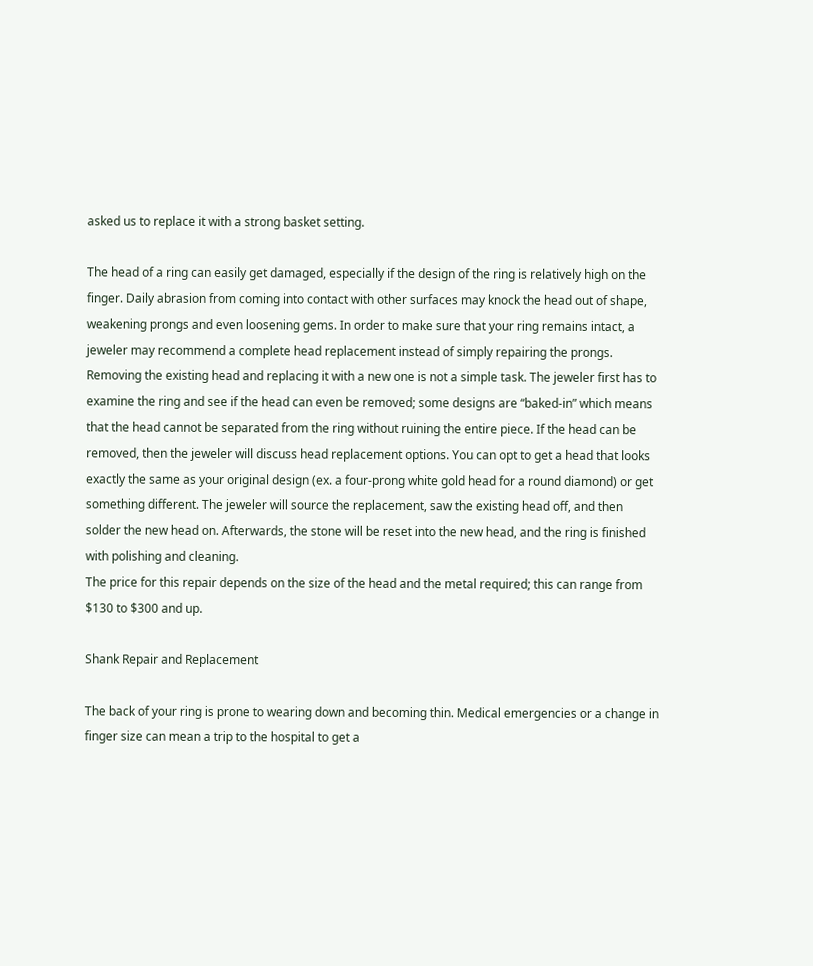asked us to replace it with a strong basket setting.

The head of a ring can easily get damaged, especially if the design of the ring is relatively high on the finger. Daily abrasion from coming into contact with other surfaces may knock the head out of shape, weakening prongs and even loosening gems. In order to make sure that your ring remains intact, a jeweler may recommend a complete head replacement instead of simply repairing the prongs.
Removing the existing head and replacing it with a new one is not a simple task. The jeweler first has to examine the ring and see if the head can even be removed; some designs are “baked-in” which means that the head cannot be separated from the ring without ruining the entire piece. If the head can be removed, then the jeweler will discuss head replacement options. You can opt to get a head that looks exactly the same as your original design (ex. a four-prong white gold head for a round diamond) or get something different. The jeweler will source the replacement, saw the existing head off, and then solder the new head on. Afterwards, the stone will be reset into the new head, and the ring is finished with polishing and cleaning.
The price for this repair depends on the size of the head and the metal required; this can range from $130 to $300 and up.

Shank Repair and Replacement

The back of your ring is prone to wearing down and becoming thin. Medical emergencies or a change in finger size can mean a trip to the hospital to get a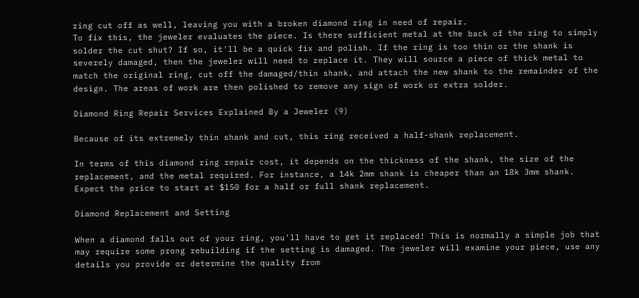ring cut off as well, leaving you with a broken diamond ring in need of repair.
To fix this, the jeweler evaluates the piece. Is there sufficient metal at the back of the ring to simply solder the cut shut? If so, it'll be a quick fix and polish. If the ring is too thin or the shank is severely damaged, then the jeweler will need to replace it. They will source a piece of thick metal to match the original ring, cut off the damaged/thin shank, and attach the new shank to the remainder of the design. The areas of work are then polished to remove any sign of work or extra solder.

Diamond Ring Repair Services Explained By a Jeweler (9)

Because of its extremely thin shank and cut, this ring received a half-shank replacement.

In terms of this diamond ring repair cost, it depends on the thickness of the shank, the size of the replacement, and the metal required. For instance, a 14k 2mm shank is cheaper than an 18k 3mm shank. Expect the price to start at $150 for a half or full shank replacement.

Diamond Replacement and Setting

When a diamond falls out of your ring, you'll have to get it replaced! This is normally a simple job that may require some prong rebuilding if the setting is damaged. The jeweler will examine your piece, use any details you provide or determine the quality from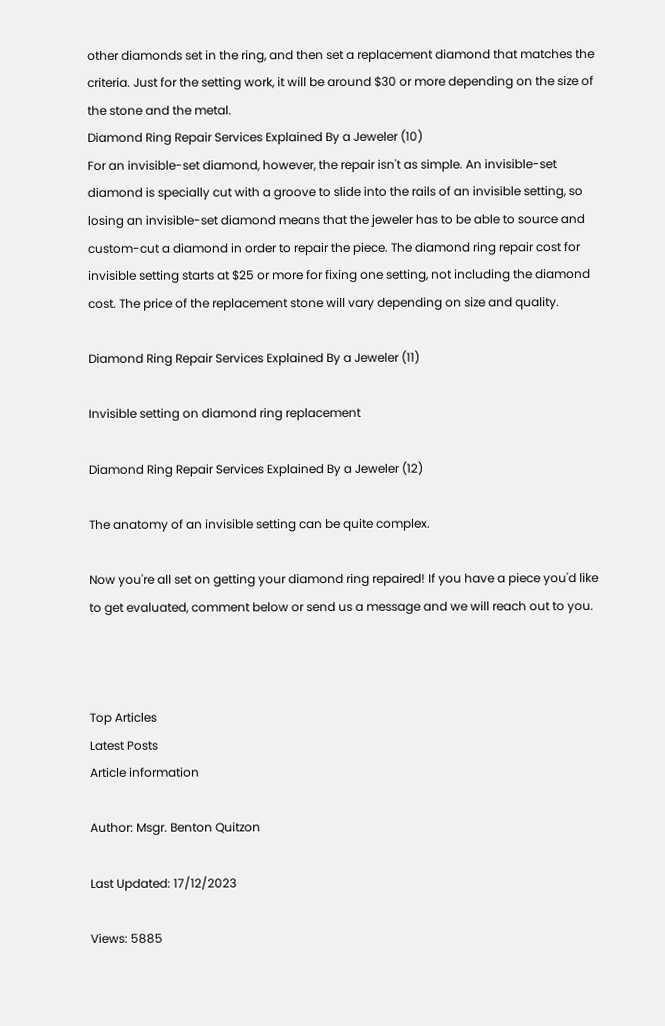other diamonds set in the ring, and then set a replacement diamond that matches the criteria. Just for the setting work, it will be around $30 or more depending on the size of the stone and the metal.
Diamond Ring Repair Services Explained By a Jeweler (10)
For an invisible-set diamond, however, the repair isn't as simple. An invisible-set diamond is specially cut with a groove to slide into the rails of an invisible setting, so losing an invisible-set diamond means that the jeweler has to be able to source and custom-cut a diamond in order to repair the piece. The diamond ring repair cost for invisible setting starts at $25 or more for fixing one setting, not including the diamond cost. The price of the replacement stone will vary depending on size and quality.

Diamond Ring Repair Services Explained By a Jeweler (11)

Invisible setting on diamond ring replacement

Diamond Ring Repair Services Explained By a Jeweler (12)

The anatomy of an invisible setting can be quite complex.

Now you're all set on getting your diamond ring repaired! If you have a piece you'd like to get evaluated, comment below or send us a message and we will reach out to you.



Top Articles
Latest Posts
Article information

Author: Msgr. Benton Quitzon

Last Updated: 17/12/2023

Views: 5885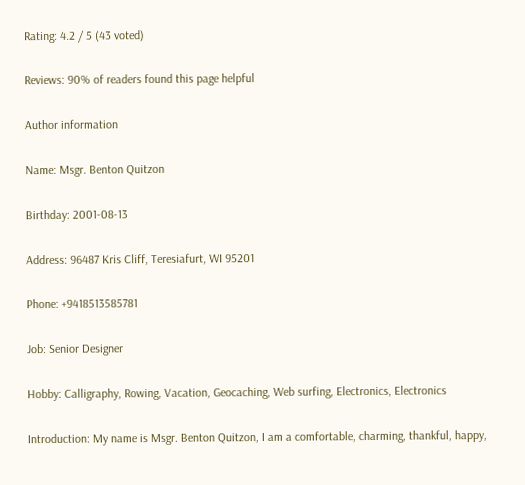Rating: 4.2 / 5 (43 voted)

Reviews: 90% of readers found this page helpful

Author information

Name: Msgr. Benton Quitzon

Birthday: 2001-08-13

Address: 96487 Kris Cliff, Teresiafurt, WI 95201

Phone: +9418513585781

Job: Senior Designer

Hobby: Calligraphy, Rowing, Vacation, Geocaching, Web surfing, Electronics, Electronics

Introduction: My name is Msgr. Benton Quitzon, I am a comfortable, charming, thankful, happy,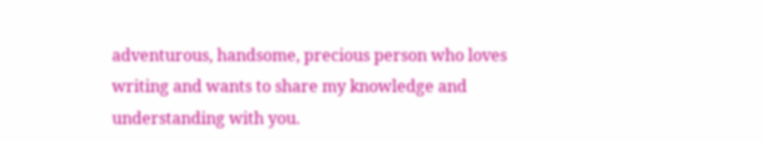adventurous, handsome, precious person who loves writing and wants to share my knowledge and understanding with you.